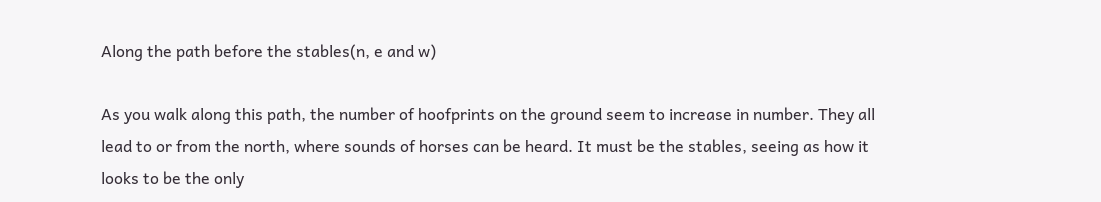Along the path before the stables(n, e and w)

As you walk along this path, the number of hoofprints on the ground seem to increase in number. They all lead to or from the north, where sounds of horses can be heard. It must be the stables, seeing as how it looks to be the only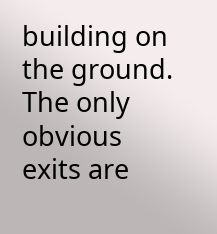building on the ground.
The only obvious exits are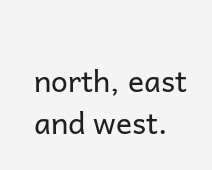north, east and west.